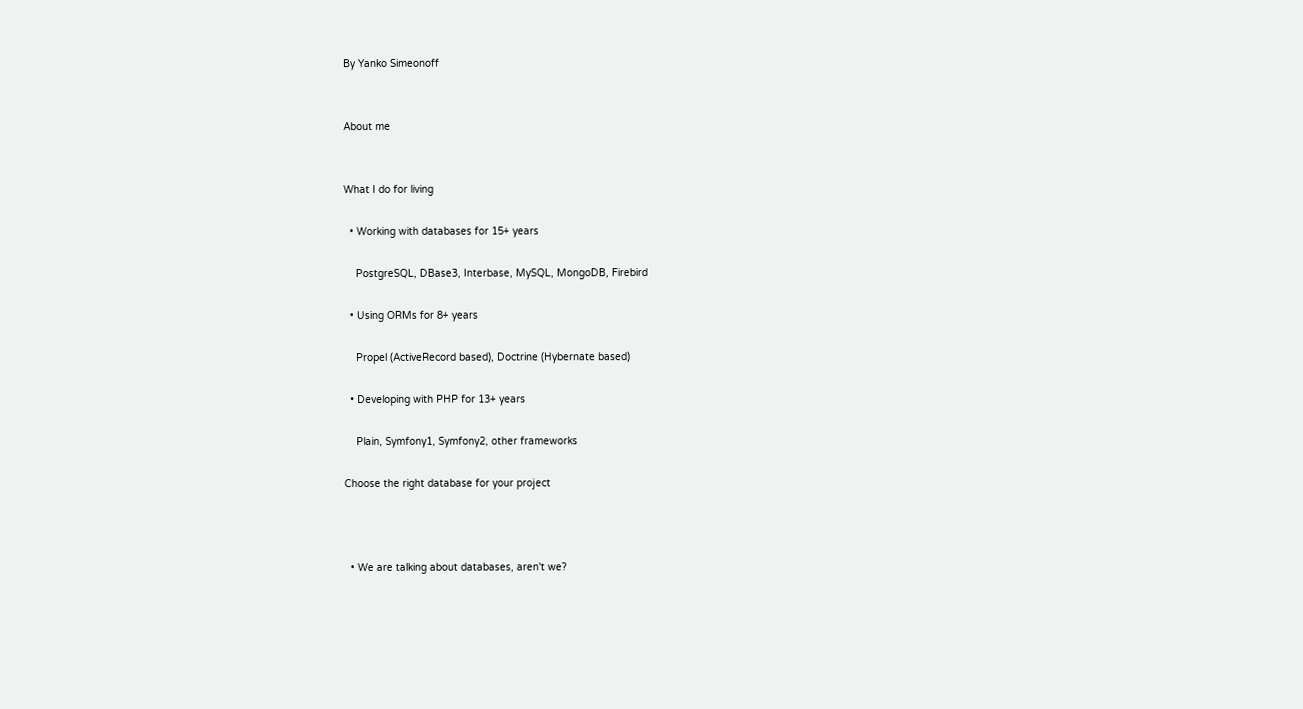By Yanko Simeonoff


About me


What I do for living

  • Working with databases for 15+ years

    PostgreSQL, DBase3, Interbase, MySQL, MongoDB, Firebird

  • Using ORMs for 8+ years

    Propel (ActiveRecord based), Doctrine (Hybernate based)

  • Developing with PHP for 13+ years

    Plain, Symfony1, Symfony2, other frameworks

Choose the right database for your project



  • We are talking about databases, aren't we?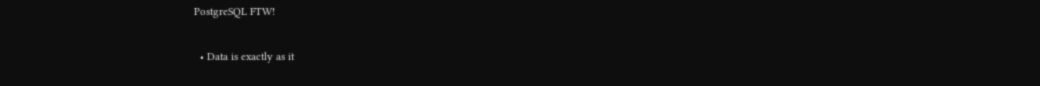PostgreSQL FTW!

  • Data is exactly as it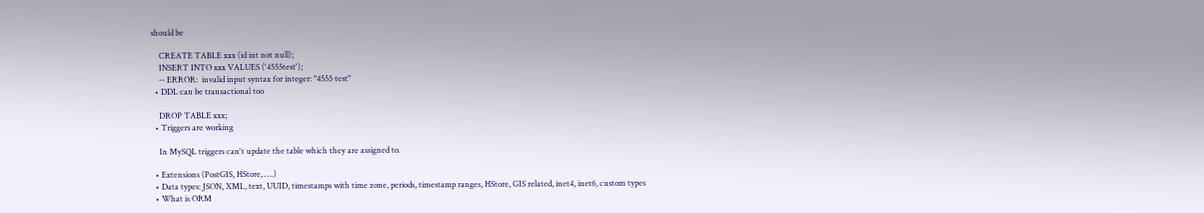should be

    CREATE TABLE xxx (id int not null);
    INSERT INTO xxx VALUES ('4555test');
    -- ERROR:  invalid input syntax for integer: "4555 test"
  • DDL can be transactional too

    DROP TABLE xxx;
  • Triggers are working

    In MySQL triggers can't update the table which they are assigned to.

  • Extensions (PostGIS, HStore, ….)
  • Data types: JSON, XML, text, UUID, timestamps with time zone, periods, timestamp ranges, HStore, GIS related, inet4, inet6, custom types
  • What is ORM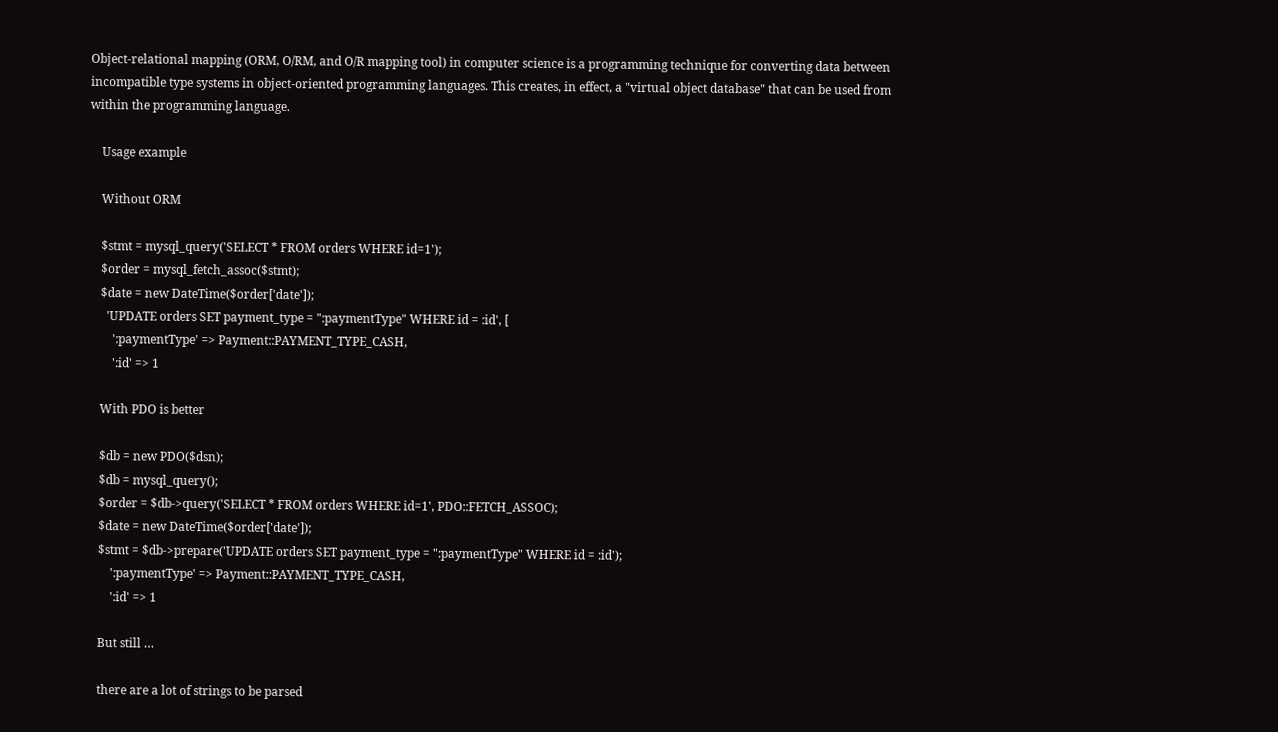Object-relational mapping (ORM, O/RM, and O/R mapping tool) in computer science is a programming technique for converting data between incompatible type systems in object-oriented programming languages. This creates, in effect, a "virtual object database" that can be used from within the programming language.

    Usage example

    Without ORM

    $stmt = mysql_query('SELECT * FROM orders WHERE id=1');
    $order = mysql_fetch_assoc($stmt);
    $date = new DateTime($order['date']);
      'UPDATE orders SET payment_type = ":paymentType" WHERE id = :id', [
        ':paymentType' => Payment::PAYMENT_TYPE_CASH,
        ':id' => 1

    With PDO is better

    $db = new PDO($dsn);
    $db = mysql_query();
    $order = $db->query('SELECT * FROM orders WHERE id=1', PDO::FETCH_ASSOC);
    $date = new DateTime($order['date']);
    $stmt = $db->prepare('UPDATE orders SET payment_type = ":paymentType" WHERE id = :id');
        ':paymentType' => Payment::PAYMENT_TYPE_CASH,
        ':id' => 1

    But still …

    there are a lot of strings to be parsed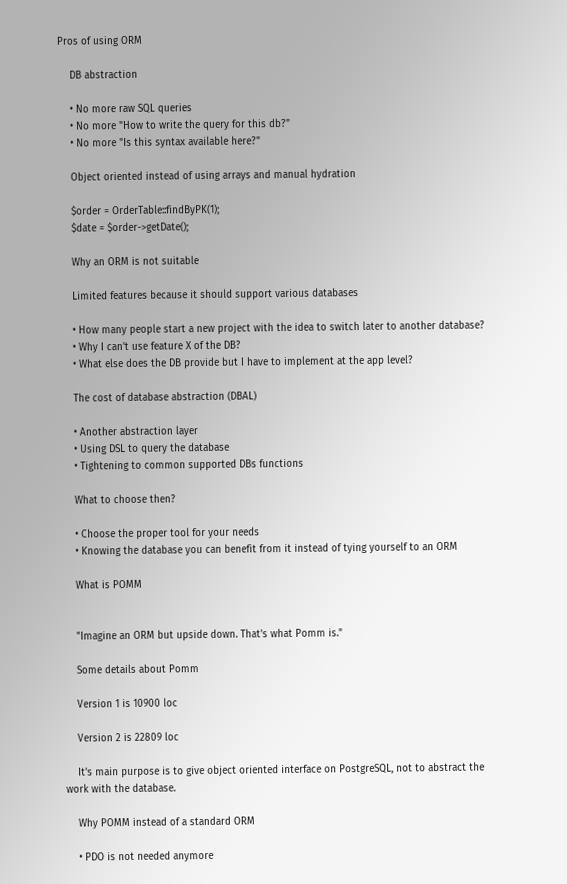Pros of using ORM

    DB abstraction

    • No more raw SQL queries
    • No more "How to write the query for this db?"
    • No more "Is this syntax available here?"

    Object oriented instead of using arrays and manual hydration

    $order = OrderTable::findByPK(1);
    $date = $order->getDate();

    Why an ORM is not suitable

    Limited features because it should support various databases

    • How many people start a new project with the idea to switch later to another database?
    • Why I can't use feature X of the DB?
    • What else does the DB provide but I have to implement at the app level?

    The cost of database abstraction (DBAL)

    • Another abstraction layer
    • Using DSL to query the database
    • Tightening to common supported DBs functions

    What to choose then?

    • Choose the proper tool for your needs
    • Knowing the database you can benefit from it instead of tying yourself to an ORM

    What is POMM


    "Imagine an ORM but upside down. That's what Pomm is."

    Some details about Pomm

    Version 1 is 10900 loc

    Version 2 is 22809 loc

    It's main purpose is to give object oriented interface on PostgreSQL, not to abstract the work with the database.

    Why POMM instead of a standard ORM

    • PDO is not needed anymore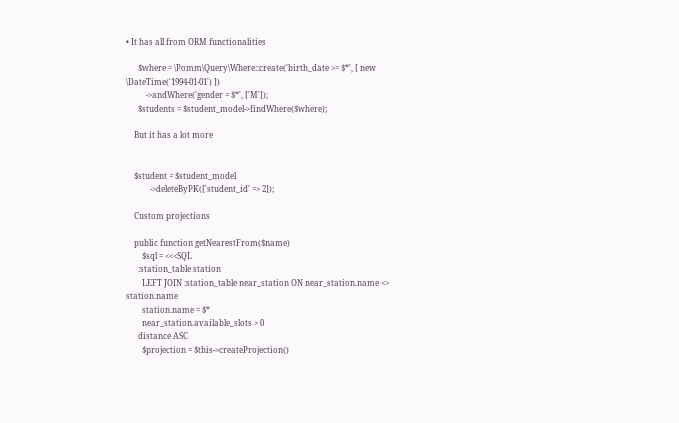• It has all from ORM functionalities

      $where = \Pomm\Query\Where::create('birth_date >= $*', [ new \DateTime('1994-01-01') ])
          ->andWhere('gender = $*', ['M']);
      $students = $student_model->findWhere($where);

    But it has a lot more


    $student = $student_model
            ->deleteByPK(['student_id' => 2]);

    Custom projections

    public function getNearestFrom($name)
        $sql = <<<SQL
      :station_table station
        LEFT JOIN :station_table near_station ON near_station.name <> station.name
        station.name = $*
        near_station.available_slots > 0
      distance ASC
        $projection = $this->createProjection()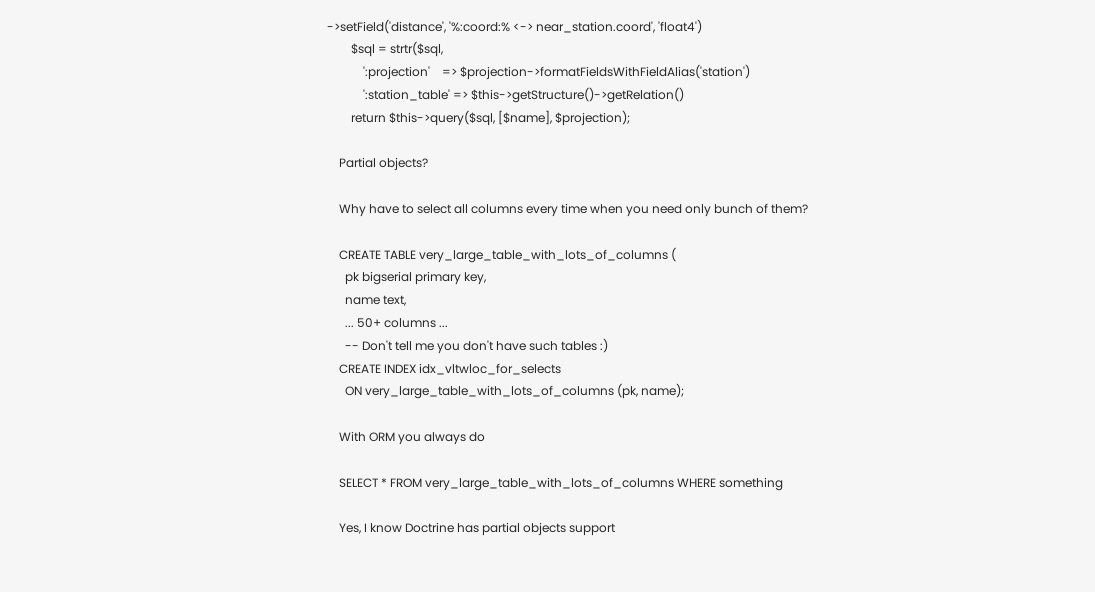->setField('distance', '%:coord:% <-> near_station.coord', 'float4')
        $sql = strtr($sql,
            ':projection'    => $projection->formatFieldsWithFieldAlias('station')
            ':station_table' => $this->getStructure()->getRelation()
        return $this->query($sql, [$name], $projection);

    Partial objects?

    Why have to select all columns every time when you need only bunch of them?

    CREATE TABLE very_large_table_with_lots_of_columns (
      pk bigserial primary key,
      name text,
      ... 50+ columns ...
      -- Don't tell me you don't have such tables :)
    CREATE INDEX idx_vltwloc_for_selects
      ON very_large_table_with_lots_of_columns (pk, name);

    With ORM you always do

    SELECT * FROM very_large_table_with_lots_of_columns WHERE something

    Yes, I know Doctrine has partial objects support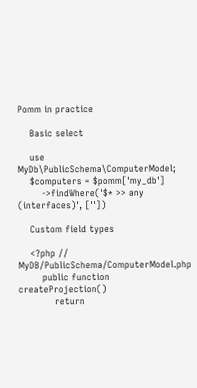Pomm in practice

    Basic select

    use MyDb\PublicSchema\ComputerModel;
    $computers = $pomm['my_db']
        ->findWhere('$* >> any (interfaces)', [''])

    Custom field types

    <?php // MyDB/PublicSchema/ComputerModel.php
        public function createProjection()
            return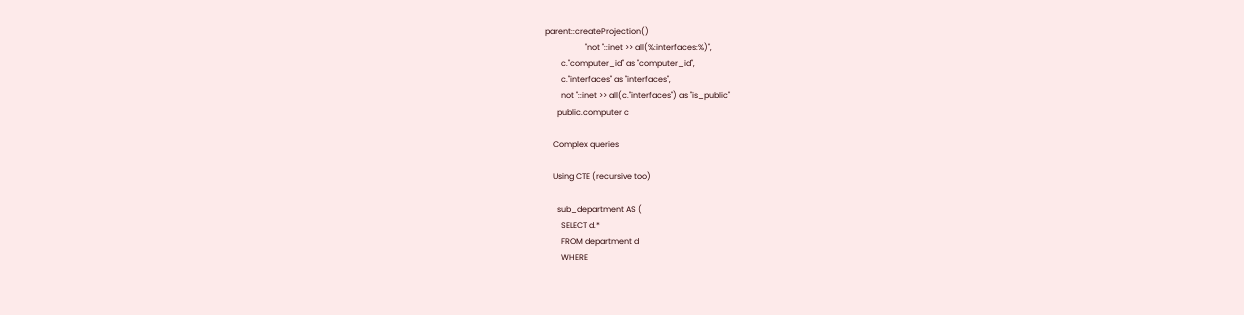parent::createProjection()
                    "not ''::inet >> all(%:interfaces:%)",
        c."computer_id" as "computer_id",
        c."interfaces" as "interfaces",
        not ''::inet >> all(c."interfaces") as "is_public"
      public.computer c

    Complex queries

    Using CTE (recursive too)

      sub_department AS (
        SELECT d.*
        FROM department d
        WHERE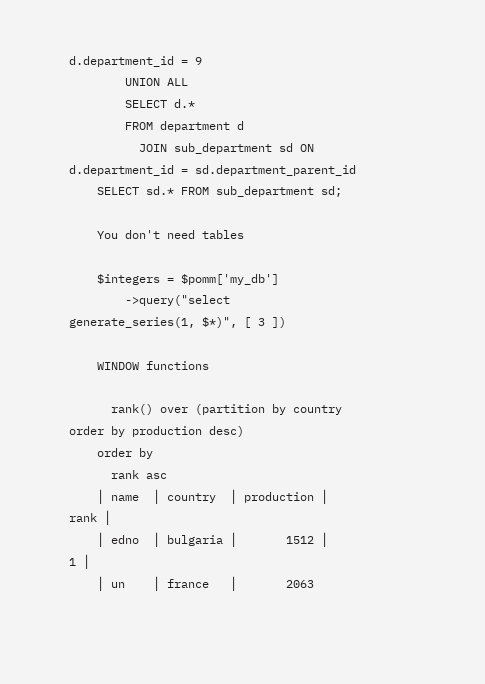d.department_id = 9
        UNION ALL
        SELECT d.*
        FROM department d
          JOIN sub_department sd ON d.department_id = sd.department_parent_id
    SELECT sd.* FROM sub_department sd;

    You don't need tables

    $integers = $pomm['my_db']
        ->query("select generate_series(1, $*)", [ 3 ])

    WINDOW functions

      rank() over (partition by country order by production desc)
    order by
      rank asc
    │ name  │ country  │ production │ rank │
    │ edno  │ bulgaria │       1512 │    1 │
    │ un    │ france   │       2063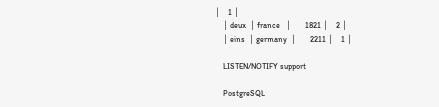│    1 │
    │ deux  │ france   │       1821 │    2 │
    │ eins  │ germany  │       2211 │    1 │

    LISTEN/NOTIFY support

    PostgreSQL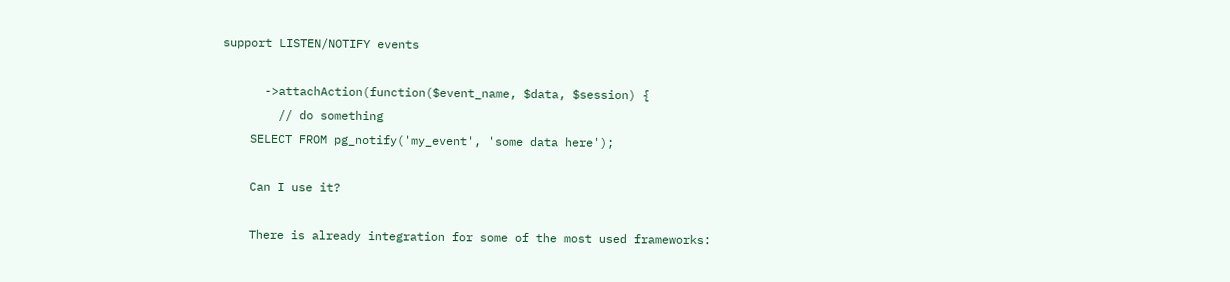support LISTEN/NOTIFY events

      ->attachAction(function($event_name, $data, $session) {
        // do something
    SELECT FROM pg_notify('my_event', 'some data here');

    Can I use it?

    There is already integration for some of the most used frameworks: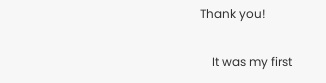Thank you!

    It was my first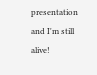presentation and I'm still alive!